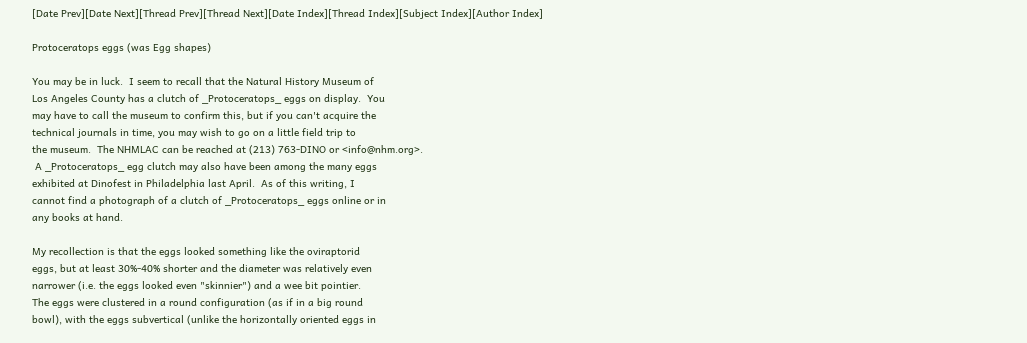[Date Prev][Date Next][Thread Prev][Thread Next][Date Index][Thread Index][Subject Index][Author Index]

Protoceratops eggs (was Egg shapes)

You may be in luck.  I seem to recall that the Natural History Museum of
Los Angeles County has a clutch of _Protoceratops_ eggs on display.  You
may have to call the museum to confirm this, but if you can't acquire the
technical journals in time, you may wish to go on a little field trip to
the museum.  The NHMLAC can be reached at (213) 763-DINO or <info@nhm.org>.
 A _Protoceratops_ egg clutch may also have been among the many eggs
exhibited at Dinofest in Philadelphia last April.  As of this writing, I
cannot find a photograph of a clutch of _Protoceratops_ eggs online or in
any books at hand.

My recollection is that the eggs looked something like the oviraptorid
eggs, but at least 30%-40% shorter and the diameter was relatively even
narrower (i.e. the eggs looked even "skinnier") and a wee bit pointier.
The eggs were clustered in a round configuration (as if in a big round
bowl), with the eggs subvertical (unlike the horizontally oriented eggs in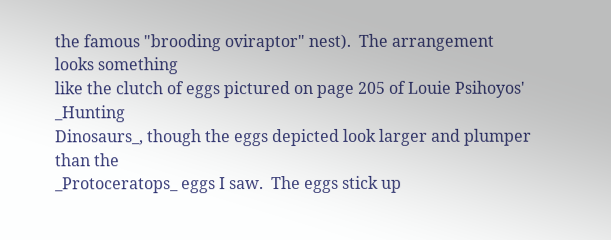the famous "brooding oviraptor" nest).  The arrangement looks something
like the clutch of eggs pictured on page 205 of Louie Psihoyos' _Hunting
Dinosaurs_, though the eggs depicted look larger and plumper than the
_Protoceratops_ eggs I saw.  The eggs stick up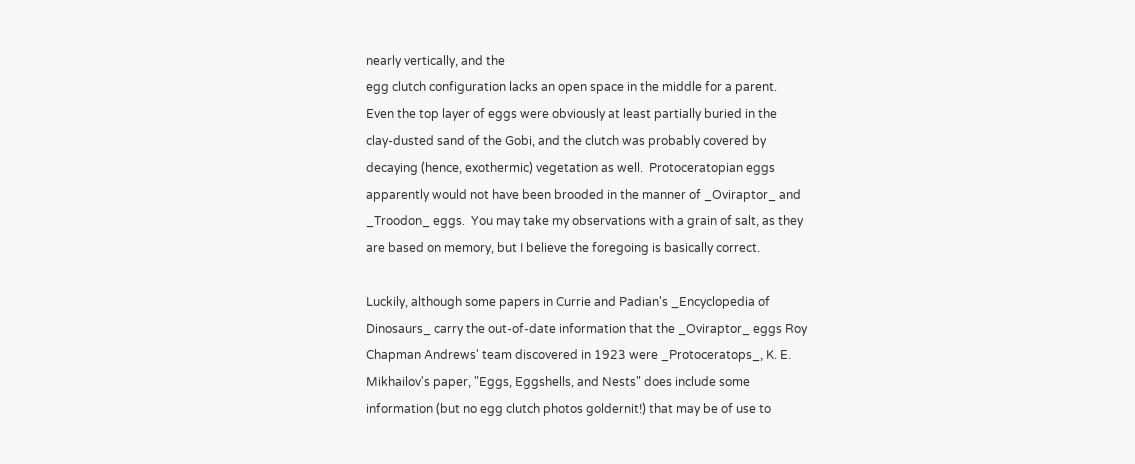nearly vertically, and the
egg clutch configuration lacks an open space in the middle for a parent.
Even the top layer of eggs were obviously at least partially buried in the
clay-dusted sand of the Gobi, and the clutch was probably covered by
decaying (hence, exothermic) vegetation as well.  Protoceratopian eggs
apparently would not have been brooded in the manner of _Oviraptor_ and
_Troodon_ eggs.  You may take my observations with a grain of salt, as they
are based on memory, but I believe the foregoing is basically correct.

Luckily, although some papers in Currie and Padian's _Encyclopedia of
Dinosaurs_ carry the out-of-date information that the _Oviraptor_ eggs Roy
Chapman Andrews' team discovered in 1923 were _Protoceratops_, K. E.
Mikhailov's paper, "Eggs, Eggshells, and Nests" does include some
information (but no egg clutch photos goldernit!) that may be of use to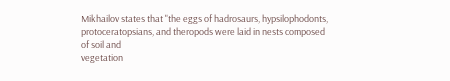Mikhailov states that "the eggs of hadrosaurs, hypsilophodonts,
protoceratopsians, and theropods were laid in nests composed of soil and
vegetation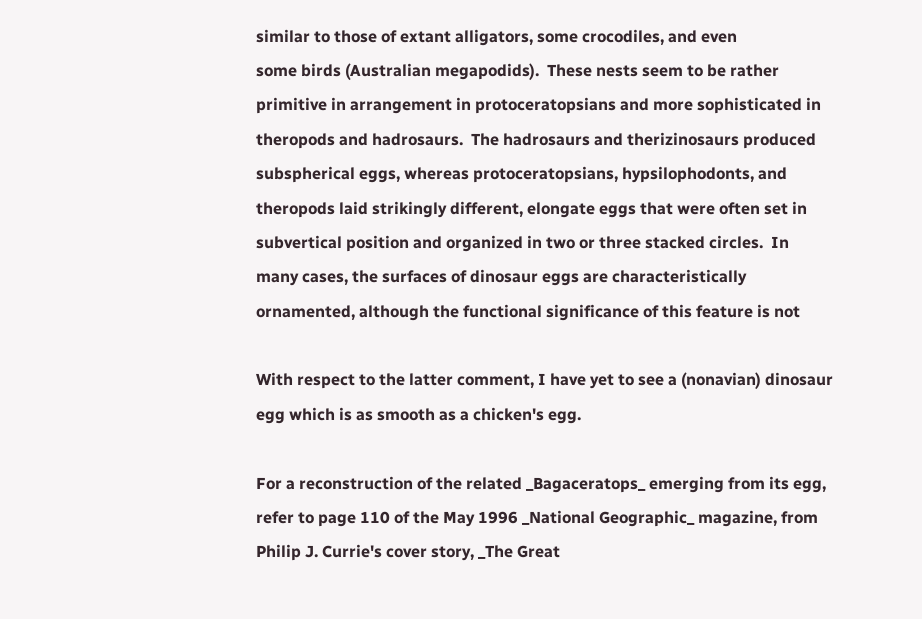similar to those of extant alligators, some crocodiles, and even
some birds (Australian megapodids).  These nests seem to be rather
primitive in arrangement in protoceratopsians and more sophisticated in
theropods and hadrosaurs.  The hadrosaurs and therizinosaurs produced
subspherical eggs, whereas protoceratopsians, hypsilophodonts, and
theropods laid strikingly different, elongate eggs that were often set in
subvertical position and organized in two or three stacked circles.  In
many cases, the surfaces of dinosaur eggs are characteristically
ornamented, although the functional significance of this feature is not

With respect to the latter comment, I have yet to see a (nonavian) dinosaur
egg which is as smooth as a chicken's egg.

For a reconstruction of the related _Bagaceratops_ emerging from its egg,
refer to page 110 of the May 1996 _National Geographic_ magazine, from
Philip J. Currie's cover story, _The Great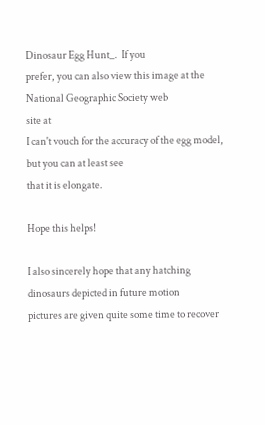Dinosaur Egg Hunt_.  If you
prefer, you can also view this image at the National Geographic Society web
site at
I can't vouch for the accuracy of the egg model, but you can at least see
that it is elongate.

Hope this helps!

I also sincerely hope that any hatching dinosaurs depicted in future motion
pictures are given quite some time to recover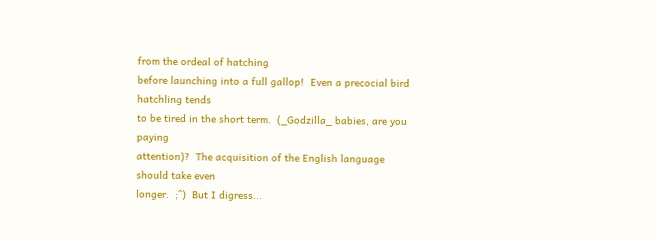from the ordeal of hatching
before launching into a full gallop!  Even a precocial bird hatchling tends
to be tired in the short term.  (_Godzilla_ babies, are you paying
attention)?  The acquisition of the English language should take even
longer.  ;^)  But I digress...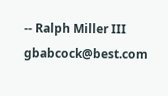-- Ralph Miller III     gbabcock@best.com